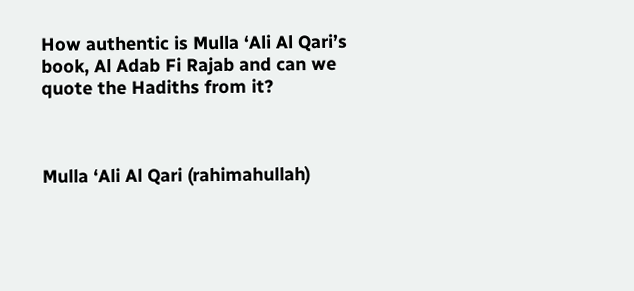How authentic is Mulla ‘Ali Al Qari’s book, Al Adab Fi Rajab and can we quote the Hadiths from it?



Mulla ‘Ali Al Qari (rahimahullah)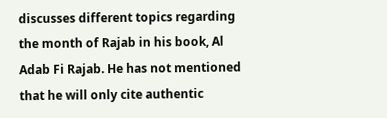discusses different topics regarding the month of Rajab in his book, Al Adab Fi Rajab. He has not mentioned that he will only cite authentic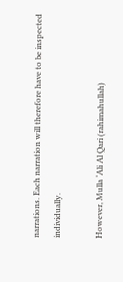narrations. Each narration will therefore have to be inspected individually.

However, Mulla ‘Ali Al Qari (rahimahullah)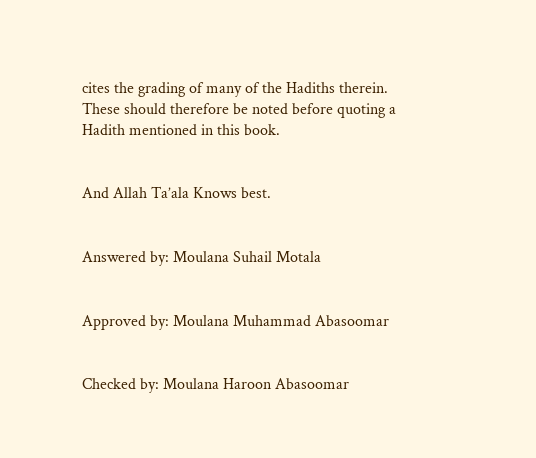cites the grading of many of the Hadiths therein. These should therefore be noted before quoting a Hadith mentioned in this book.


And Allah Ta’ala Knows best.


Answered by: Moulana Suhail Motala


Approved by: Moulana Muhammad Abasoomar


Checked by: Moulana Haroon Abasoomar